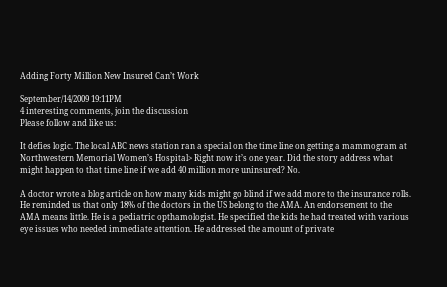Adding Forty Million New Insured Can’t Work

September/14/2009 19:11PM
4 interesting comments, join the discussion
Please follow and like us:

It defies logic. The local ABC news station ran a special on the time line on getting a mammogram at Northwestern Memorial Women’s Hospital> Right now it’s one year. Did the story address what might happen to that time line if we add 40 million more uninsured? No.

A doctor wrote a blog article on how many kids might go blind if we add more to the insurance rolls. He reminded us that only 18% of the doctors in the US belong to the AMA. An endorsement to the AMA means little. He is a pediatric opthamologist. He specified the kids he had treated with various eye issues who needed immediate attention. He addressed the amount of private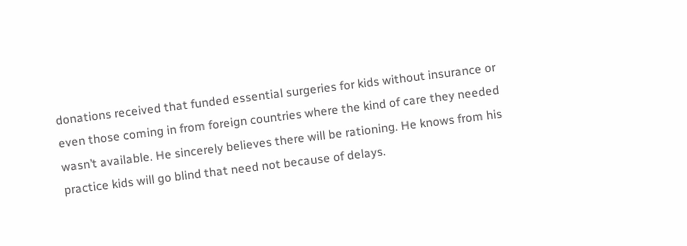donations received that funded essential surgeries for kids without insurance or even those coming in from foreign countries where the kind of care they needed wasn’t available. He sincerely believes there will be rationing. He knows from his practice kids will go blind that need not because of delays.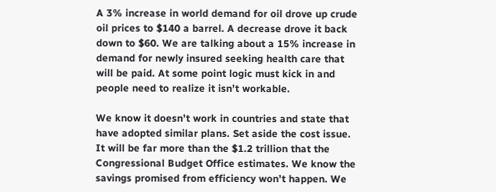A 3% increase in world demand for oil drove up crude oil prices to $140 a barrel. A decrease drove it back down to $60. We are talking about a 15% increase in demand for newly insured seeking health care that will be paid. At some point logic must kick in and people need to realize it isn’t workable.

We know it doesn’t work in countries and state that have adopted similar plans. Set aside the cost issue. It will be far more than the $1.2 trillion that the Congressional Budget Office estimates. We know the savings promised from efficiency won’t happen. We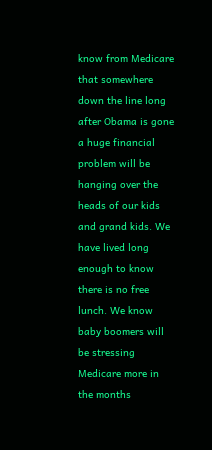know from Medicare that somewhere down the line long after Obama is gone a huge financial problem will be hanging over the heads of our kids and grand kids. We have lived long enough to know there is no free lunch. We know baby boomers will be stressing Medicare more in the months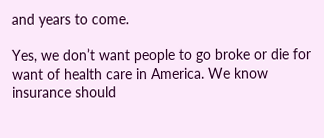and years to come.

Yes, we don’t want people to go broke or die for want of health care in America. We know insurance should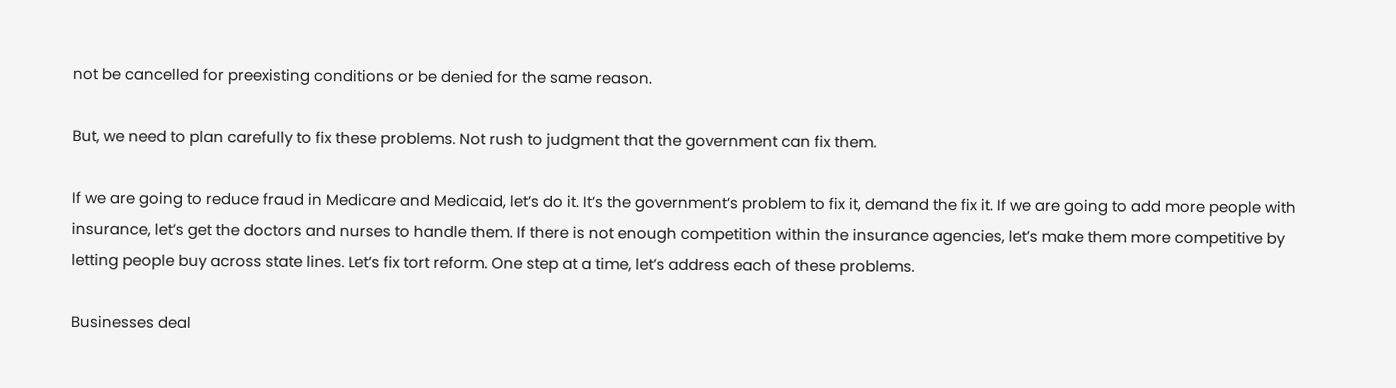not be cancelled for preexisting conditions or be denied for the same reason.

But, we need to plan carefully to fix these problems. Not rush to judgment that the government can fix them.

If we are going to reduce fraud in Medicare and Medicaid, let’s do it. It’s the government’s problem to fix it, demand the fix it. If we are going to add more people with insurance, let’s get the doctors and nurses to handle them. If there is not enough competition within the insurance agencies, let’s make them more competitive by letting people buy across state lines. Let’s fix tort reform. One step at a time, let’s address each of these problems.

Businesses deal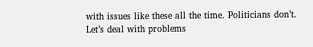with issues like these all the time. Politicians don’t. Let’s deal with problems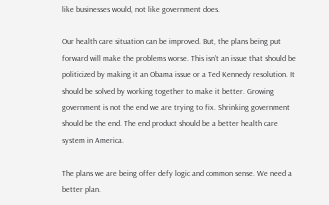like businesses would, not like government does.

Our health care situation can be improved. But, the plans being put forward will make the problems worse. This isn’t an issue that should be politicized by making it an Obama issue or a Ted Kennedy resolution. It should be solved by working together to make it better. Growing government is not the end we are trying to fix. Shrinking government should be the end. The end product should be a better health care system in America.

The plans we are being offer defy logic and common sense. We need a better plan.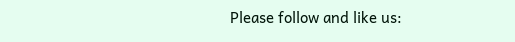Please follow and like us: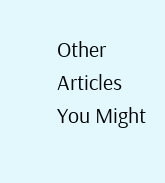Other Articles You Might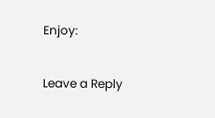Enjoy:

Leave a Reply